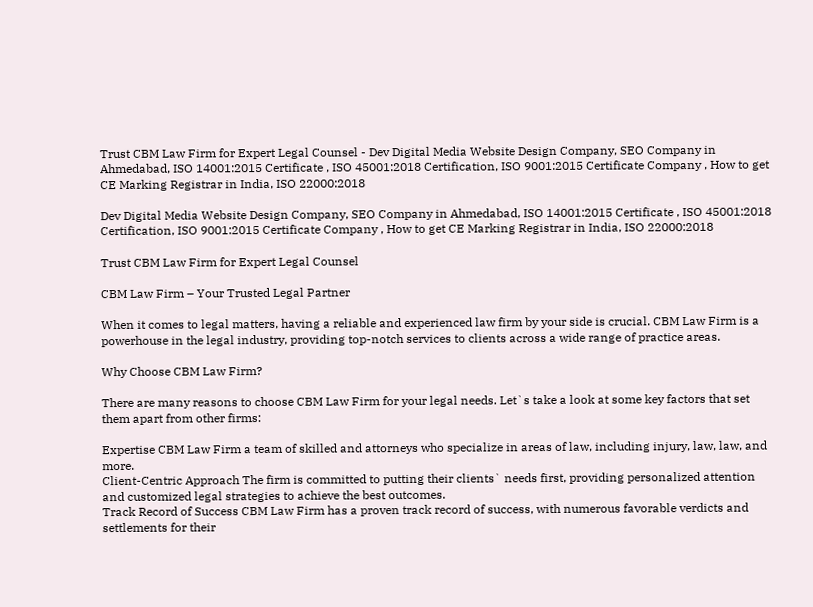Trust CBM Law Firm for Expert Legal Counsel - Dev Digital Media Website Design Company, SEO Company in Ahmedabad, ISO 14001:2015 Certificate , ISO 45001:2018 Certification, ISO 9001:2015 Certificate Company , How to get CE Marking Registrar in India, ISO 22000:2018

Dev Digital Media Website Design Company, SEO Company in Ahmedabad, ISO 14001:2015 Certificate , ISO 45001:2018 Certification, ISO 9001:2015 Certificate Company , How to get CE Marking Registrar in India, ISO 22000:2018

Trust CBM Law Firm for Expert Legal Counsel

CBM Law Firm – Your Trusted Legal Partner

When it comes to legal matters, having a reliable and experienced law firm by your side is crucial. CBM Law Firm is a powerhouse in the legal industry, providing top-notch services to clients across a wide range of practice areas.

Why Choose CBM Law Firm?

There are many reasons to choose CBM Law Firm for your legal needs. Let`s take a look at some key factors that set them apart from other firms:

Expertise CBM Law Firm a team of skilled and attorneys who specialize in areas of law, including injury, law, law, and more.
Client-Centric Approach The firm is committed to putting their clients` needs first, providing personalized attention and customized legal strategies to achieve the best outcomes.
Track Record of Success CBM Law Firm has a proven track record of success, with numerous favorable verdicts and settlements for their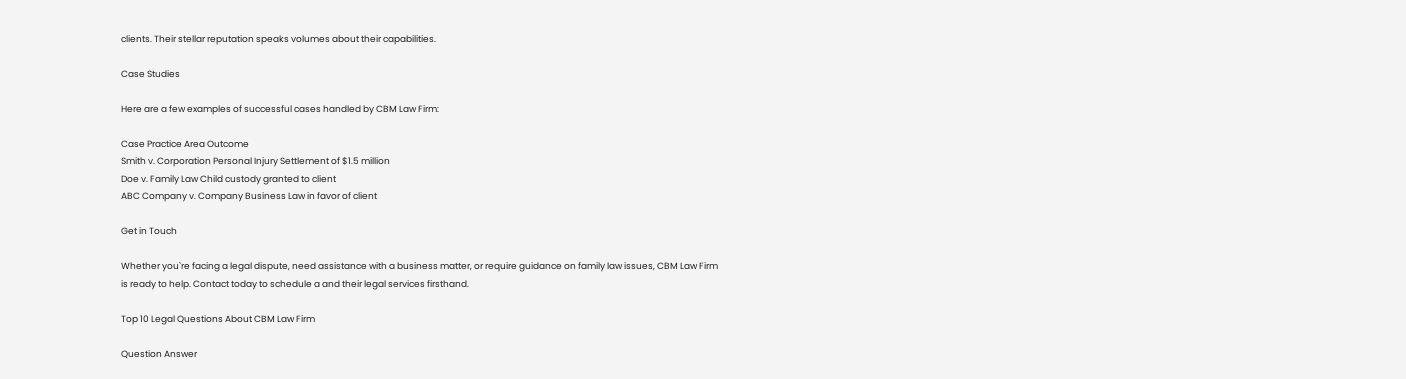clients. Their stellar reputation speaks volumes about their capabilities.

Case Studies

Here are a few examples of successful cases handled by CBM Law Firm:

Case Practice Area Outcome
Smith v. Corporation Personal Injury Settlement of $1.5 million
Doe v. Family Law Child custody granted to client
ABC Company v. Company Business Law in favor of client

Get in Touch

Whether you`re facing a legal dispute, need assistance with a business matter, or require guidance on family law issues, CBM Law Firm is ready to help. Contact today to schedule a and their legal services firsthand.

Top 10 Legal Questions About CBM Law Firm

Question Answer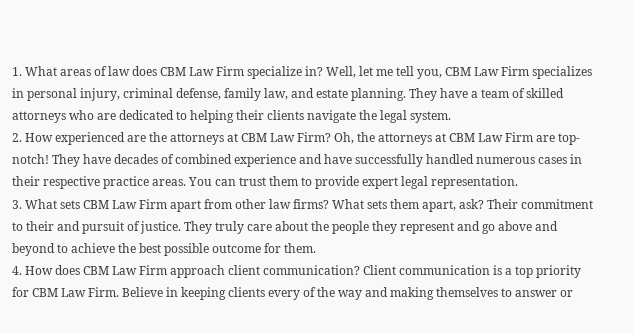1. What areas of law does CBM Law Firm specialize in? Well, let me tell you, CBM Law Firm specializes in personal injury, criminal defense, family law, and estate planning. They have a team of skilled attorneys who are dedicated to helping their clients navigate the legal system.
2. How experienced are the attorneys at CBM Law Firm? Oh, the attorneys at CBM Law Firm are top-notch! They have decades of combined experience and have successfully handled numerous cases in their respective practice areas. You can trust them to provide expert legal representation.
3. What sets CBM Law Firm apart from other law firms? What sets them apart, ask? Their commitment to their and pursuit of justice. They truly care about the people they represent and go above and beyond to achieve the best possible outcome for them.
4. How does CBM Law Firm approach client communication? Client communication is a top priority for CBM Law Firm. Believe in keeping clients every of the way and making themselves to answer or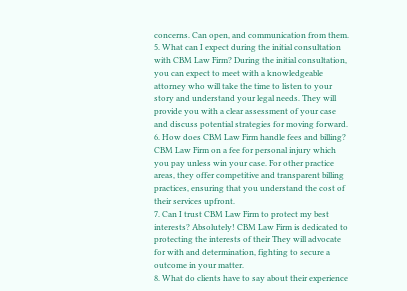concerns. Can open, and communication from them.
5. What can I expect during the initial consultation with CBM Law Firm? During the initial consultation, you can expect to meet with a knowledgeable attorney who will take the time to listen to your story and understand your legal needs. They will provide you with a clear assessment of your case and discuss potential strategies for moving forward.
6. How does CBM Law Firm handle fees and billing? CBM Law Firm on a fee for personal injury which you pay unless win your case. For other practice areas, they offer competitive and transparent billing practices, ensuring that you understand the cost of their services upfront.
7. Can I trust CBM Law Firm to protect my best interests? Absolutely! CBM Law Firm is dedicated to protecting the interests of their They will advocate for with and determination, fighting to secure a outcome in your matter.
8. What do clients have to say about their experience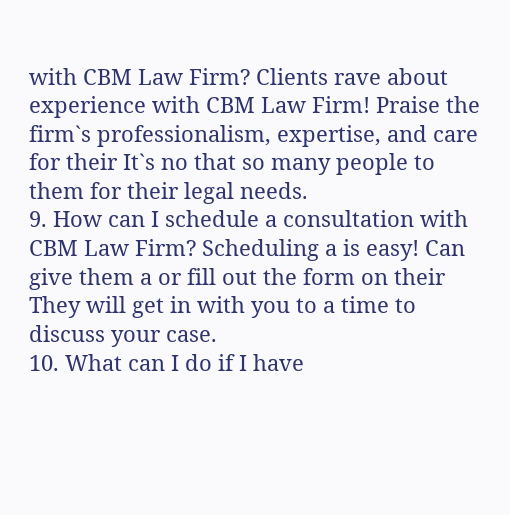with CBM Law Firm? Clients rave about experience with CBM Law Firm! Praise the firm`s professionalism, expertise, and care for their It`s no that so many people to them for their legal needs.
9. How can I schedule a consultation with CBM Law Firm? Scheduling a is easy! Can give them a or fill out the form on their They will get in with you to a time to discuss your case.
10. What can I do if I have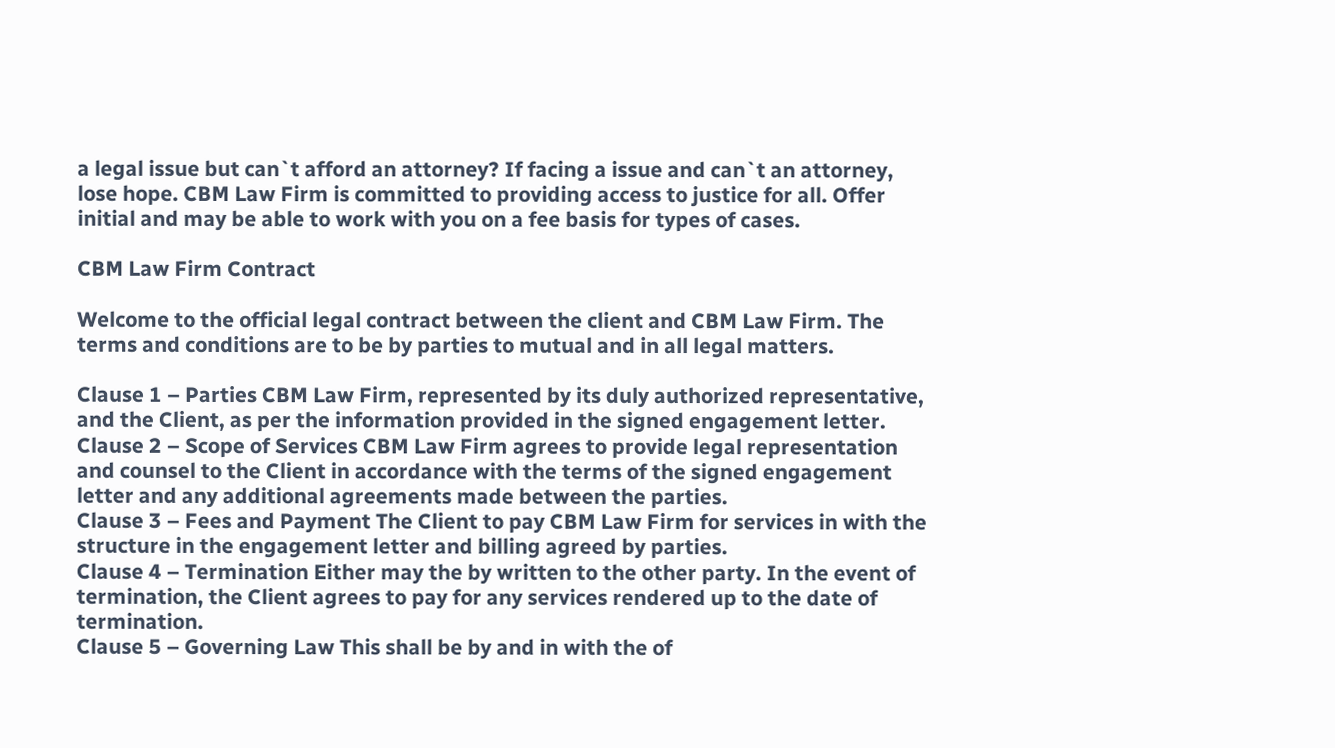a legal issue but can`t afford an attorney? If facing a issue and can`t an attorney, lose hope. CBM Law Firm is committed to providing access to justice for all. Offer initial and may be able to work with you on a fee basis for types of cases.

CBM Law Firm Contract

Welcome to the official legal contract between the client and CBM Law Firm. The terms and conditions are to be by parties to mutual and in all legal matters.

Clause 1 – Parties CBM Law Firm, represented by its duly authorized representative, and the Client, as per the information provided in the signed engagement letter.
Clause 2 – Scope of Services CBM Law Firm agrees to provide legal representation and counsel to the Client in accordance with the terms of the signed engagement letter and any additional agreements made between the parties.
Clause 3 – Fees and Payment The Client to pay CBM Law Firm for services in with the structure in the engagement letter and billing agreed by parties.
Clause 4 – Termination Either may the by written to the other party. In the event of termination, the Client agrees to pay for any services rendered up to the date of termination.
Clause 5 – Governing Law This shall be by and in with the of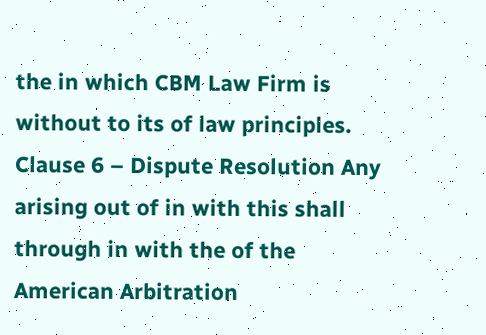the in which CBM Law Firm is without to its of law principles.
Clause 6 – Dispute Resolution Any arising out of in with this shall through in with the of the American Arbitration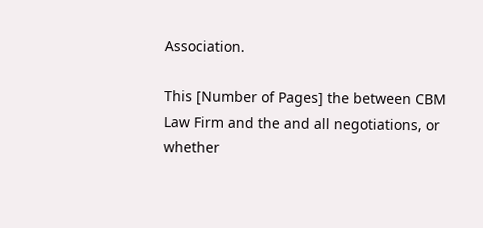Association.

This [Number of Pages] the between CBM Law Firm and the and all negotiations, or whether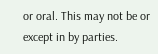or oral. This may not be or except in by parties.